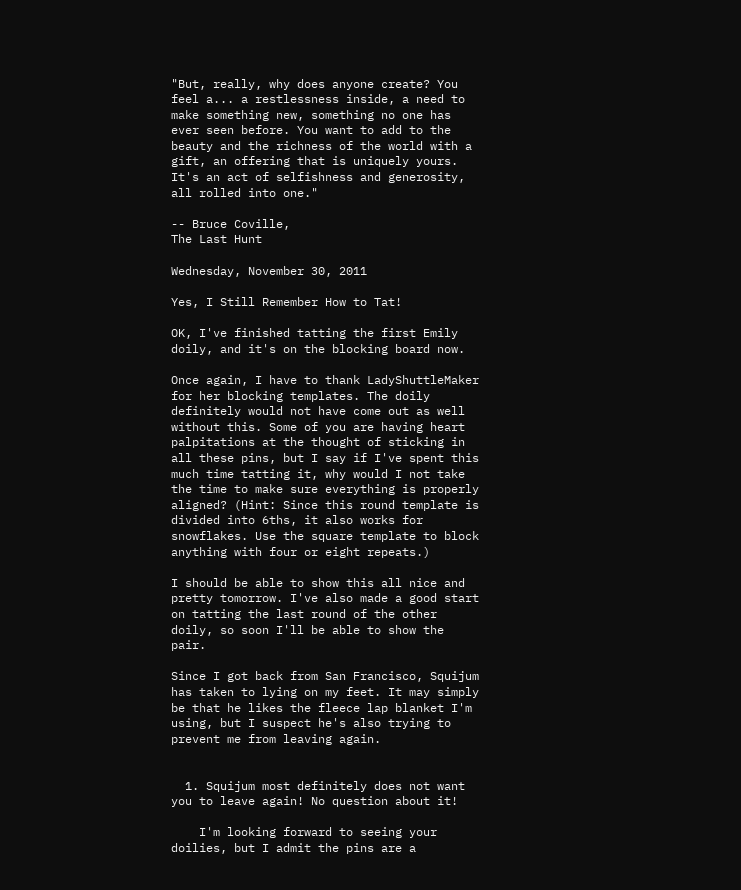"But, really, why does anyone create? You feel a... a restlessness inside, a need to make something new, something no one has ever seen before. You want to add to the beauty and the richness of the world with a gift, an offering that is uniquely yours. It's an act of selfishness and generosity, all rolled into one."

-- Bruce Coville,
The Last Hunt

Wednesday, November 30, 2011

Yes, I Still Remember How to Tat!

OK, I've finished tatting the first Emily doily, and it's on the blocking board now.

Once again, I have to thank LadyShuttleMaker for her blocking templates. The doily definitely would not have come out as well without this. Some of you are having heart palpitations at the thought of sticking in all these pins, but I say if I've spent this much time tatting it, why would I not take the time to make sure everything is properly aligned? (Hint: Since this round template is divided into 6ths, it also works for snowflakes. Use the square template to block anything with four or eight repeats.)

I should be able to show this all nice and pretty tomorrow. I've also made a good start on tatting the last round of the other doily, so soon I'll be able to show the pair.

Since I got back from San Francisco, Squijum has taken to lying on my feet. It may simply be that he likes the fleece lap blanket I'm using, but I suspect he's also trying to prevent me from leaving again.


  1. Squijum most definitely does not want you to leave again! No question about it!

    I'm looking forward to seeing your doilies, but I admit the pins are a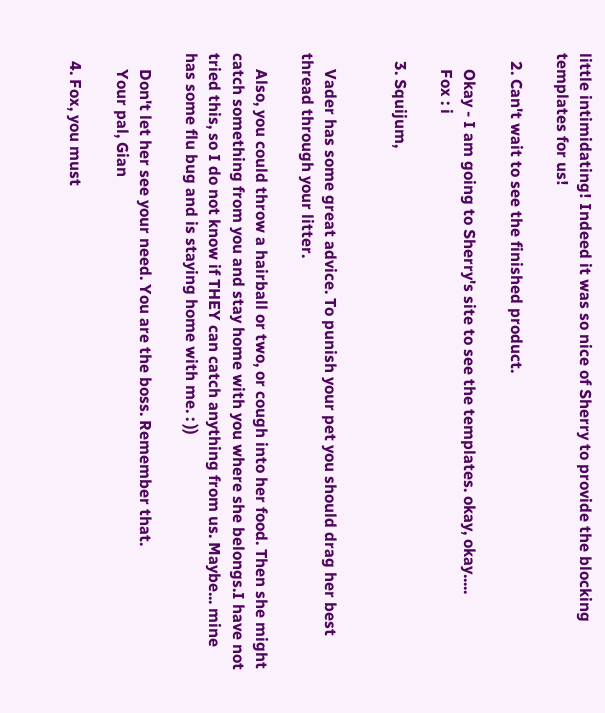little intimidating! Indeed it was so nice of Sherry to provide the blocking templates for us!

  2. Can't wait to see the finished product.

    Okay - I am going to Sherry's site to see the templates. okay, okay.....
    Fox : i

  3. Squijum,


    Vader has some great advice. To punish your pet you should drag her best thread through your litter.

    Also, you could throw a hairball or two, or cough into her food. Then she might catch something from you and stay home with you where she belongs.I have not tried this, so I do not know if THEY can catch anything from us. Maybe... mine has some flu bug and is staying home with me. : ))

    Don't let her see your need. You are the boss. Remember that.
    Your pal, Gian

  4. Fox, you must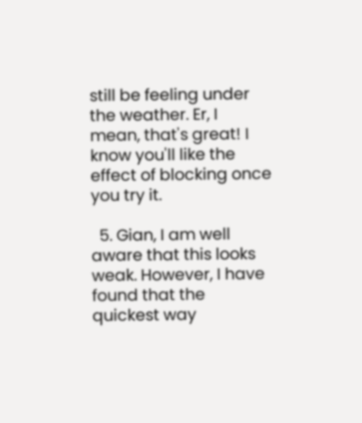still be feeling under the weather. Er, I mean, that's great! I know you'll like the effect of blocking once you try it.

  5. Gian, I am well aware that this looks weak. However, I have found that the quickest way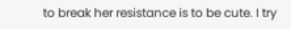to break her resistance is to be cute. I try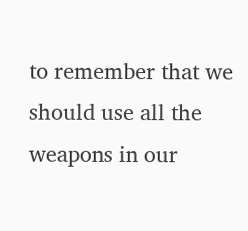to remember that we should use all the weapons in our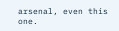arsenal, even this one.